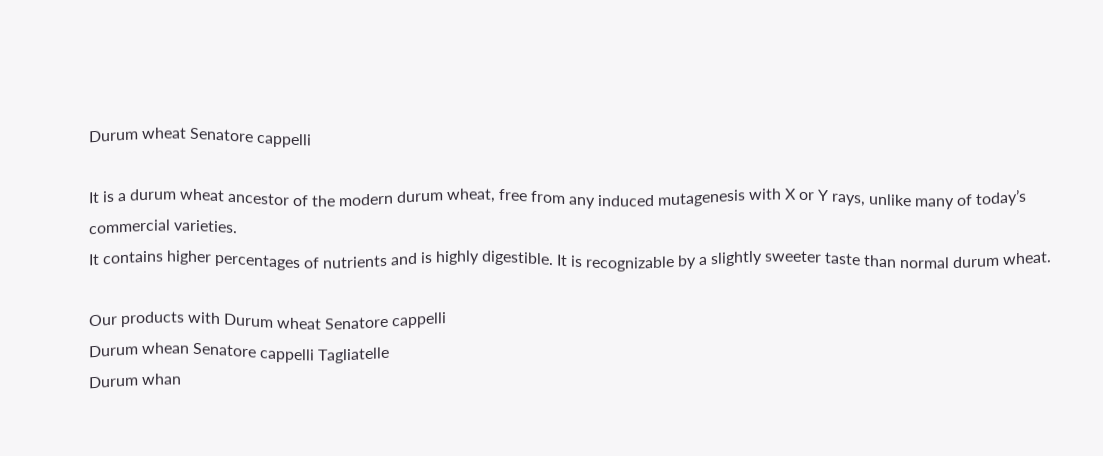Durum wheat Senatore cappelli

It is a durum wheat ancestor of the modern durum wheat, free from any induced mutagenesis with X or Y rays, unlike many of today’s commercial varieties.
It contains higher percentages of nutrients and is highly digestible. It is recognizable by a slightly sweeter taste than normal durum wheat.

Our products with Durum wheat Senatore cappelli
Durum whean Senatore cappelli Tagliatelle
Durum whan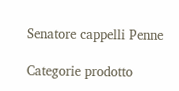Senatore cappelli Penne

Categorie prodotto